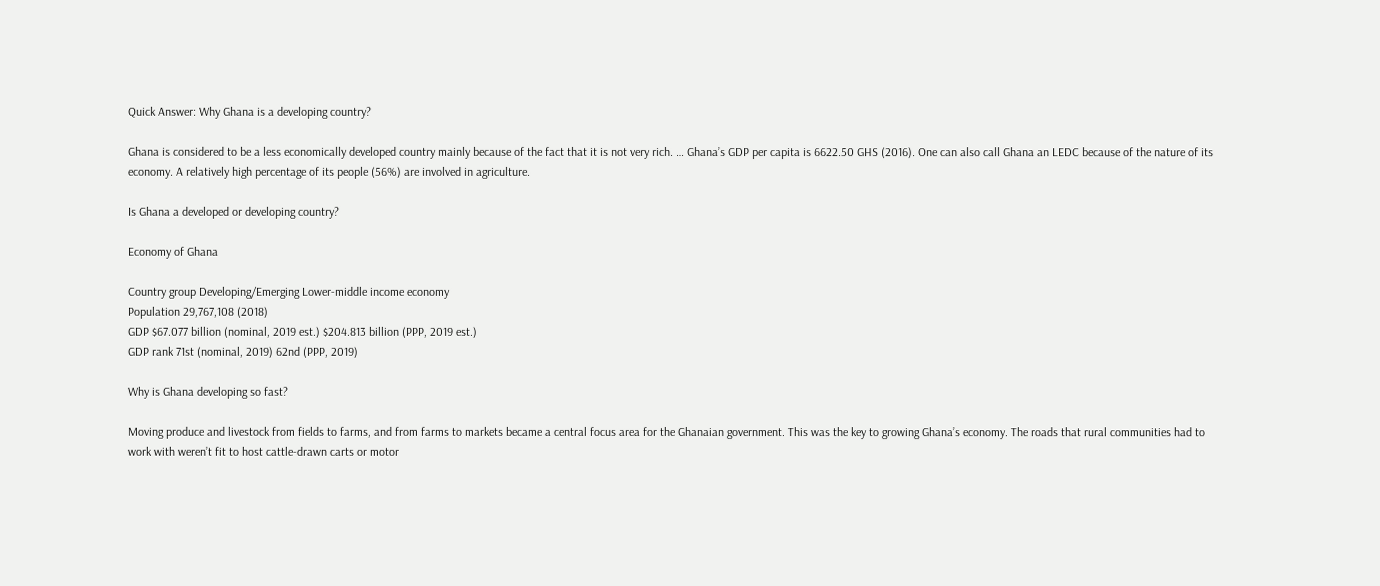Quick Answer: Why Ghana is a developing country?

Ghana is considered to be a less economically developed country mainly because of the fact that it is not very rich. … Ghana’s GDP per capita is 6622.50 GHS (2016). One can also call Ghana an LEDC because of the nature of its economy. A relatively high percentage of its people (56%) are involved in agriculture.

Is Ghana a developed or developing country?

Economy of Ghana

Country group Developing/Emerging Lower-middle income economy
Population 29,767,108 (2018)
GDP $67.077 billion (nominal, 2019 est.) $204.813 billion (PPP, 2019 est.)
GDP rank 71st (nominal, 2019) 62nd (PPP, 2019)

Why is Ghana developing so fast?

Moving produce and livestock from fields to farms, and from farms to markets became a central focus area for the Ghanaian government. This was the key to growing Ghana’s economy. The roads that rural communities had to work with weren’t fit to host cattle-drawn carts or motor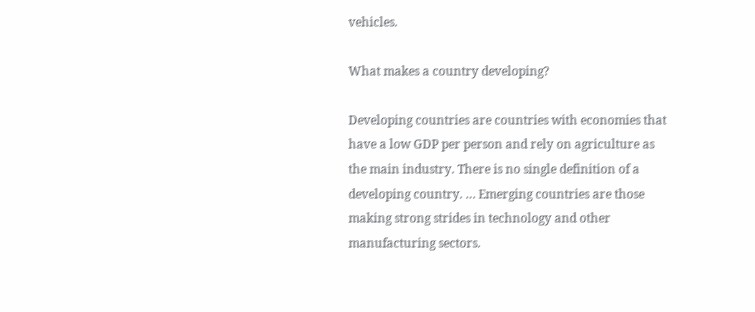vehicles.

What makes a country developing?

Developing countries are countries with economies that have a low GDP per person and rely on agriculture as the main industry. There is no single definition of a developing country. … Emerging countries are those making strong strides in technology and other manufacturing sectors.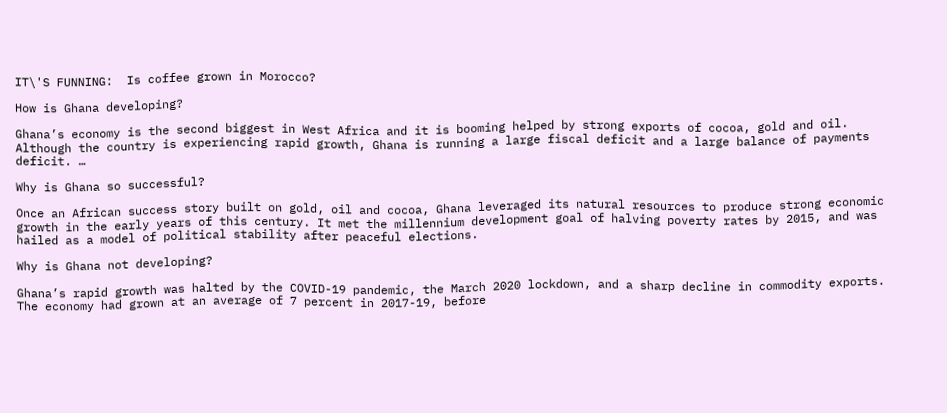IT\'S FUNNING:  Is coffee grown in Morocco?

How is Ghana developing?

Ghana’s economy is the second biggest in West Africa and it is booming helped by strong exports of cocoa, gold and oil. Although the country is experiencing rapid growth, Ghana is running a large fiscal deficit and a large balance of payments deficit. …

Why is Ghana so successful?

Once an African success story built on gold, oil and cocoa, Ghana leveraged its natural resources to produce strong economic growth in the early years of this century. It met the millennium development goal of halving poverty rates by 2015, and was hailed as a model of political stability after peaceful elections.

Why is Ghana not developing?

Ghana’s rapid growth was halted by the COVID-19 pandemic, the March 2020 lockdown, and a sharp decline in commodity exports. The economy had grown at an average of 7 percent in 2017-19, before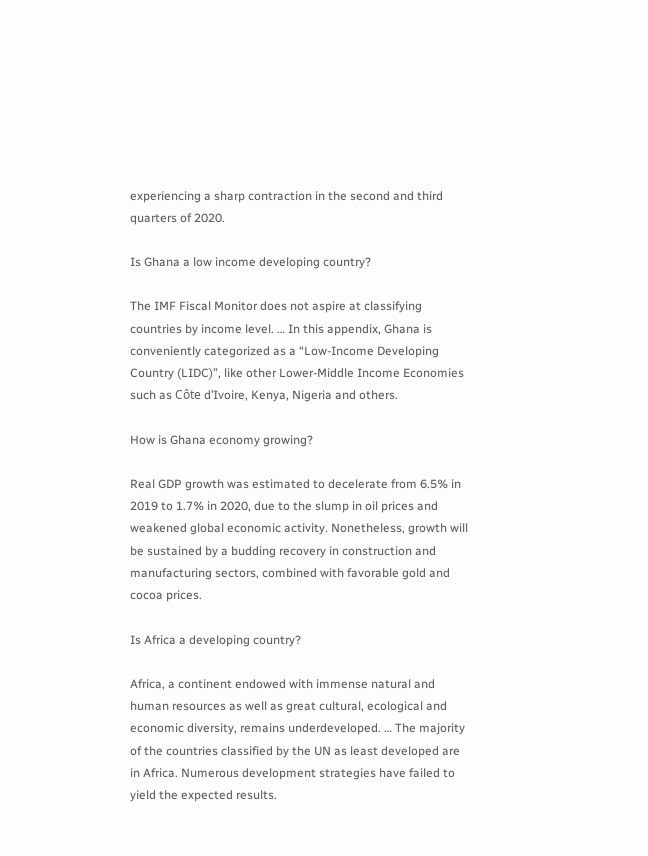experiencing a sharp contraction in the second and third quarters of 2020.

Is Ghana a low income developing country?

The IMF Fiscal Monitor does not aspire at classifying countries by income level. … In this appendix, Ghana is conveniently categorized as a “Low-Income Developing Country (LIDC)”, like other Lower-Middle Income Economies such as Côte d’Ivoire, Kenya, Nigeria and others.

How is Ghana economy growing?

Real GDP growth was estimated to decelerate from 6.5% in 2019 to 1.7% in 2020, due to the slump in oil prices and weakened global economic activity. Nonetheless, growth will be sustained by a budding recovery in construction and manufacturing sectors, combined with favorable gold and cocoa prices.

Is Africa a developing country?

Africa, a continent endowed with immense natural and human resources as well as great cultural, ecological and economic diversity, remains underdeveloped. … The majority of the countries classified by the UN as least developed are in Africa. Numerous development strategies have failed to yield the expected results.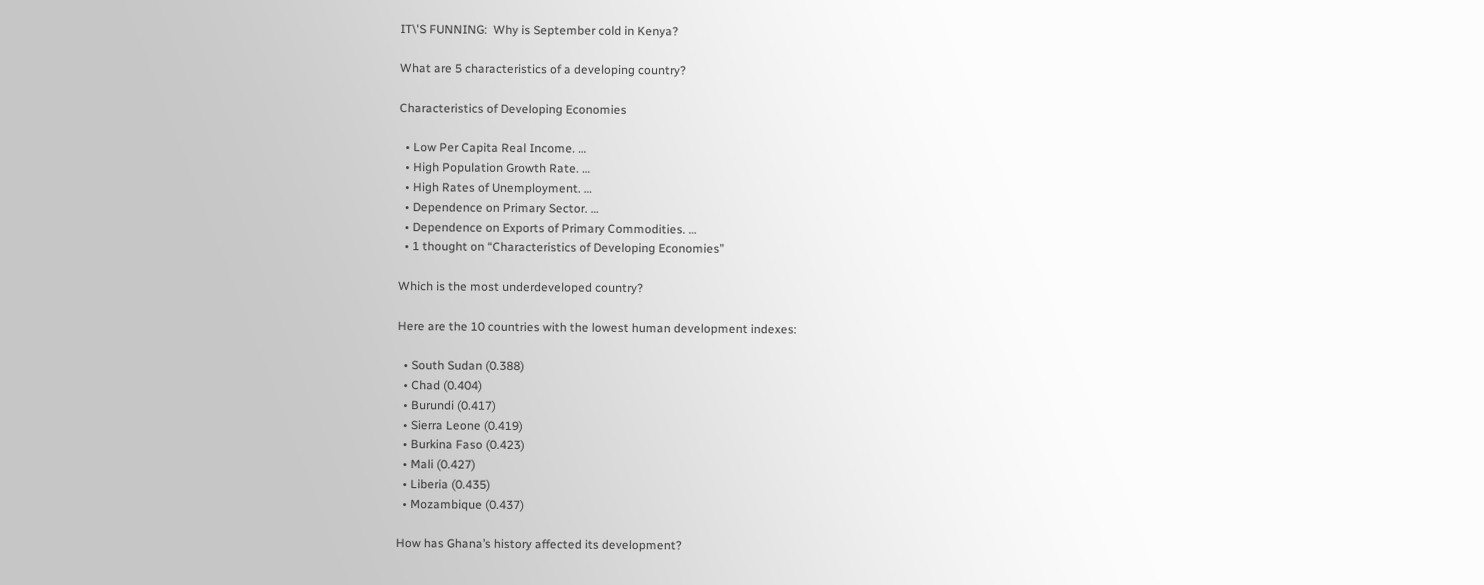IT\'S FUNNING:  Why is September cold in Kenya?

What are 5 characteristics of a developing country?

Characteristics of Developing Economies

  • Low Per Capita Real Income. …
  • High Population Growth Rate. …
  • High Rates of Unemployment. …
  • Dependence on Primary Sector. …
  • Dependence on Exports of Primary Commodities. …
  • 1 thought on “Characteristics of Developing Economies”

Which is the most underdeveloped country?

Here are the 10 countries with the lowest human development indexes:

  • South Sudan (0.388)
  • Chad (0.404)
  • Burundi (0.417)
  • Sierra Leone (0.419)
  • Burkina Faso (0.423)
  • Mali (0.427)
  • Liberia (0.435)
  • Mozambique (0.437)

How has Ghana’s history affected its development?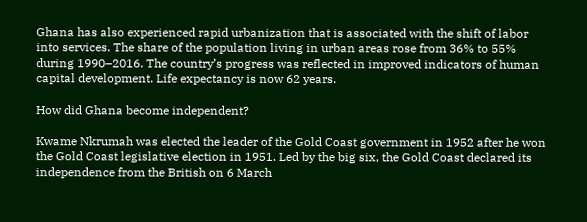Ghana has also experienced rapid urbanization that is associated with the shift of labor into services. The share of the population living in urban areas rose from 36% to 55% during 1990–2016. The country’s progress was reflected in improved indicators of human capital development. Life expectancy is now 62 years.

How did Ghana become independent?

Kwame Nkrumah was elected the leader of the Gold Coast government in 1952 after he won the Gold Coast legislative election in 1951. Led by the big six, the Gold Coast declared its independence from the British on 6 March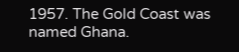1957. The Gold Coast was named Ghana.